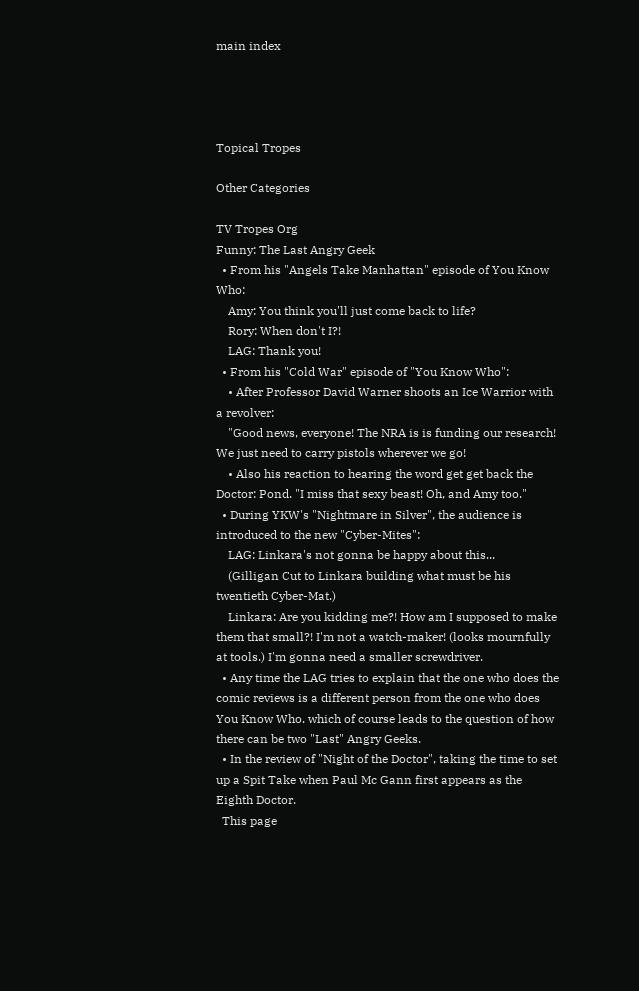main index




Topical Tropes

Other Categories

TV Tropes Org
Funny: The Last Angry Geek
  • From his "Angels Take Manhattan" episode of You Know Who:
    Amy: You think you'll just come back to life?
    Rory: When don't I?!
    LAG: Thank you!
  • From his "Cold War" episode of "You Know Who":
    • After Professor David Warner shoots an Ice Warrior with a revolver:
    "Good news, everyone! The NRA is is funding our research! We just need to carry pistols wherever we go!
    • Also his reaction to hearing the word get get back the Doctor: Pond. "I miss that sexy beast! Oh, and Amy too."
  • During YKW's "Nightmare in Silver", the audience is introduced to the new "Cyber-Mites":
    LAG: Linkara's not gonna be happy about this...
    (Gilligan Cut to Linkara building what must be his twentieth Cyber-Mat.)
    Linkara: Are you kidding me?! How am I supposed to make them that small?! I'm not a watch-maker! (looks mournfully at tools.) I'm gonna need a smaller screwdriver.
  • Any time the LAG tries to explain that the one who does the comic reviews is a different person from the one who does You Know Who. which of course leads to the question of how there can be two "Last" Angry Geeks.
  • In the review of "Night of the Doctor", taking the time to set up a Spit Take when Paul Mc Gann first appears as the Eighth Doctor.
  This page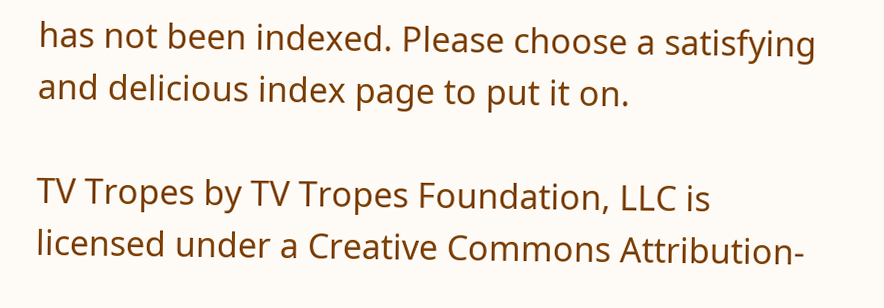has not been indexed. Please choose a satisfying and delicious index page to put it on.

TV Tropes by TV Tropes Foundation, LLC is licensed under a Creative Commons Attribution-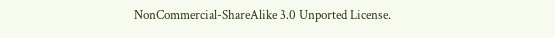NonCommercial-ShareAlike 3.0 Unported License.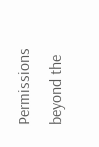Permissions beyond the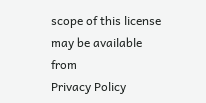scope of this license may be available from
Privacy Policy